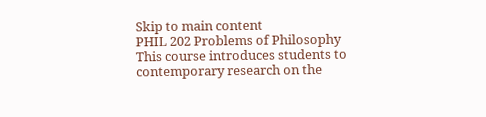Skip to main content
PHIL 202 Problems of Philosophy
This course introduces students to contemporary research on the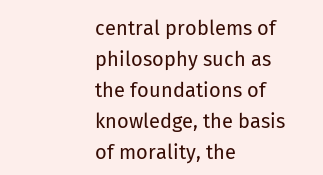central problems of philosophy such as the foundations of knowledge, the basis of morality, the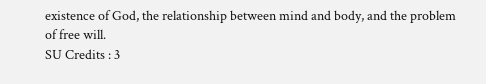existence of God, the relationship between mind and body, and the problem of free will.
SU Credits : 3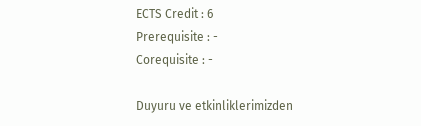ECTS Credit : 6
Prerequisite : -
Corequisite : -

Duyuru ve etkinliklerimizden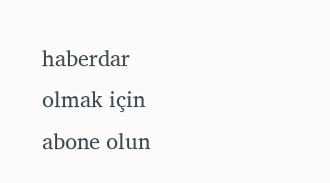haberdar olmak için abone olun